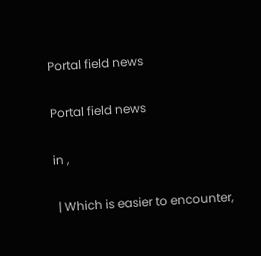Portal field news

Portal field news

in ,

 | Which is easier to encounter,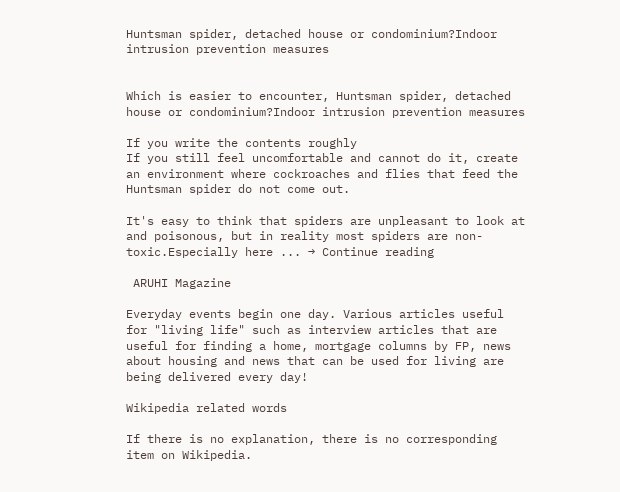Huntsman spider, detached house or condominium?Indoor intrusion prevention measures


Which is easier to encounter, Huntsman spider, detached house or condominium?Indoor intrusion prevention measures

If you write the contents roughly
If you still feel uncomfortable and cannot do it, create an environment where cockroaches and flies that feed the Huntsman spider do not come out.

It's easy to think that spiders are unpleasant to look at and poisonous, but in reality most spiders are non-toxic.Especially here ... → Continue reading

 ARUHI Magazine

Everyday events begin one day. Various articles useful for "living life" such as interview articles that are useful for finding a home, mortgage columns by FP, news about housing and news that can be used for living are being delivered every day!

Wikipedia related words

If there is no explanation, there is no corresponding item on Wikipedia.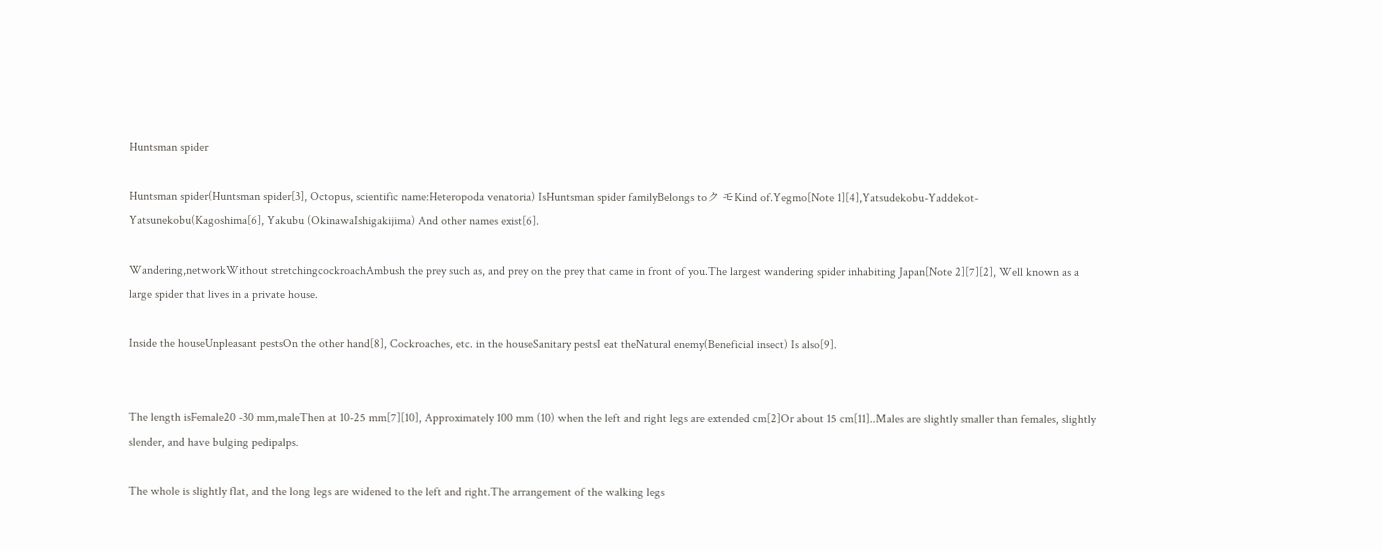Huntsman spider

Huntsman spider(Huntsman spider[3], Octopus, scientific name:Heteropoda venatoria) IsHuntsman spider familyBelongs toク モKind of.Yegmo[Note 1][4],Yatsudekobu-Yaddekot-Yatsunekobu(Kagoshima[6], Yakubu (OkinawaIshigakijima) And other names exist[6].

Wandering,networkWithout stretchingcockroachAmbush the prey such as, and prey on the prey that came in front of you.The largest wandering spider inhabiting Japan[Note 2][7][2], Well known as a large spider that lives in a private house.

Inside the houseUnpleasant pestsOn the other hand[8], Cockroaches, etc. in the houseSanitary pestsI eat theNatural enemy(Beneficial insect) Is also[9].


The length isFemale20 -30 mm,maleThen at 10-25 mm[7][10], Approximately 100 mm (10) when the left and right legs are extended cm[2]Or about 15 cm[11]..Males are slightly smaller than females, slightly slender, and have bulging pedipalps.

The whole is slightly flat, and the long legs are widened to the left and right.The arrangement of the walking legs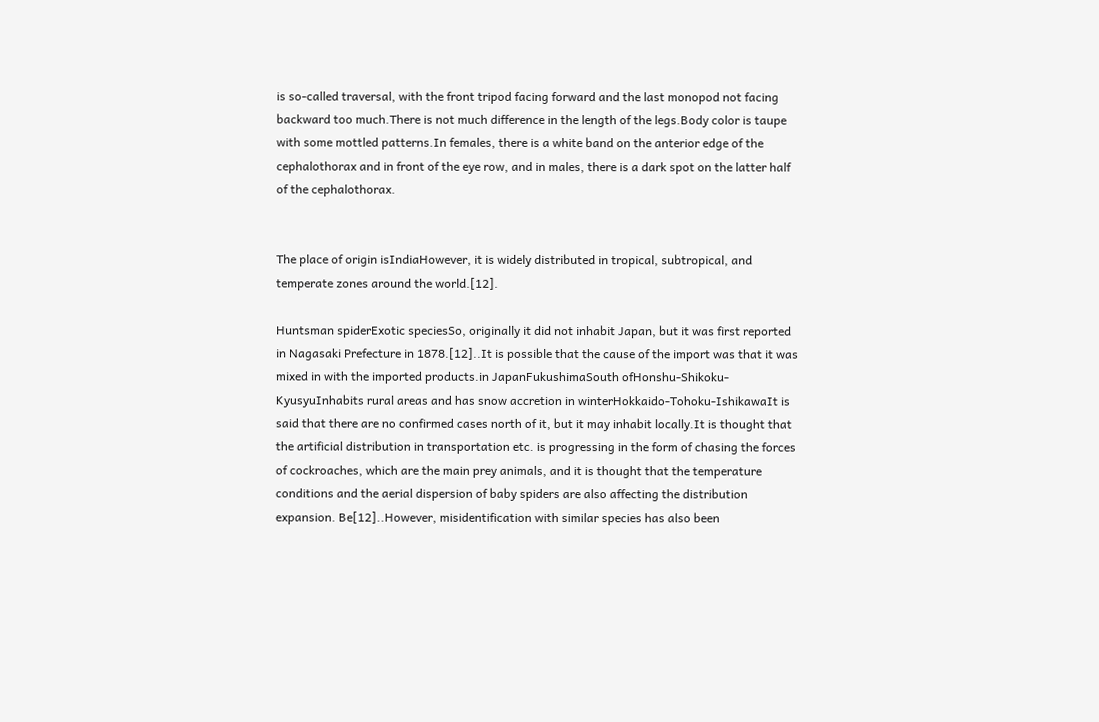is so-called traversal, with the front tripod facing forward and the last monopod not facing backward too much.There is not much difference in the length of the legs.Body color is taupe with some mottled patterns.In females, there is a white band on the anterior edge of the cephalothorax and in front of the eye row, and in males, there is a dark spot on the latter half of the cephalothorax.


The place of origin isIndiaHowever, it is widely distributed in tropical, subtropical, and temperate zones around the world.[12].

Huntsman spiderExotic speciesSo, originally it did not inhabit Japan, but it was first reported in Nagasaki Prefecture in 1878.[12]..It is possible that the cause of the import was that it was mixed in with the imported products.in JapanFukushimaSouth ofHonshu-Shikoku-KyusyuInhabits rural areas and has snow accretion in winterHokkaido-Tohoku-IshikawaIt is said that there are no confirmed cases north of it, but it may inhabit locally.It is thought that the artificial distribution in transportation etc. is progressing in the form of chasing the forces of cockroaches, which are the main prey animals, and it is thought that the temperature conditions and the aerial dispersion of baby spiders are also affecting the distribution expansion. Be[12]..However, misidentification with similar species has also been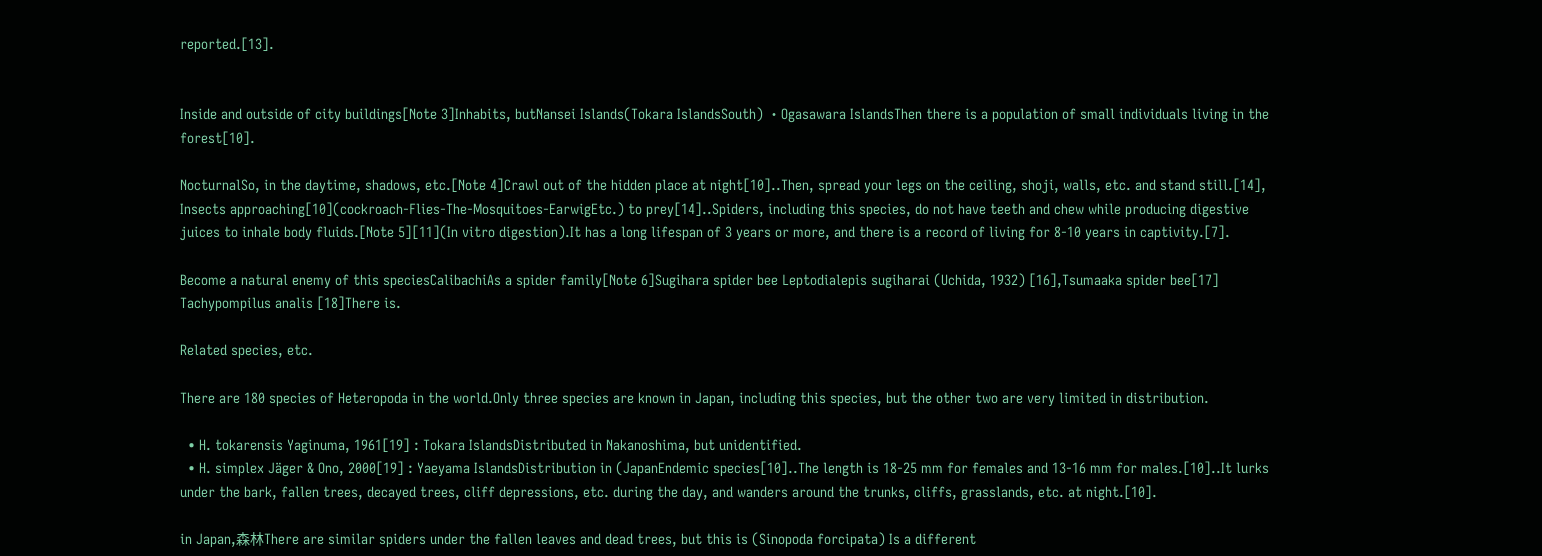reported.[13].


Inside and outside of city buildings[Note 3]Inhabits, butNansei Islands(Tokara IslandsSouth) ・Ogasawara IslandsThen there is a population of small individuals living in the forest[10].

NocturnalSo, in the daytime, shadows, etc.[Note 4]Crawl out of the hidden place at night[10]..Then, spread your legs on the ceiling, shoji, walls, etc. and stand still.[14], Insects approaching[10](cockroach-Flies-The-Mosquitoes-EarwigEtc.) to prey[14]..Spiders, including this species, do not have teeth and chew while producing digestive juices to inhale body fluids.[Note 5][11](In vitro digestion).It has a long lifespan of 3 years or more, and there is a record of living for 8-10 years in captivity.[7].

Become a natural enemy of this speciesCalibachiAs a spider family[Note 6]Sugihara spider bee Leptodialepis sugiharai (Uchida, 1932) [16],Tsumaaka spider bee[17] Tachypompilus analis [18]There is.

Related species, etc.

There are 180 species of Heteropoda in the world.Only three species are known in Japan, including this species, but the other two are very limited in distribution.

  • H. tokarensis Yaginuma, 1961[19] : Tokara IslandsDistributed in Nakanoshima, but unidentified.
  • H. simplex Jäger & Ono, 2000[19] : Yaeyama IslandsDistribution in (JapanEndemic species[10]..The length is 18-25 mm for females and 13-16 mm for males.[10]..It lurks under the bark, fallen trees, decayed trees, cliff depressions, etc. during the day, and wanders around the trunks, cliffs, grasslands, etc. at night.[10].

in Japan,森林There are similar spiders under the fallen leaves and dead trees, but this is (Sinopoda forcipata) Is a different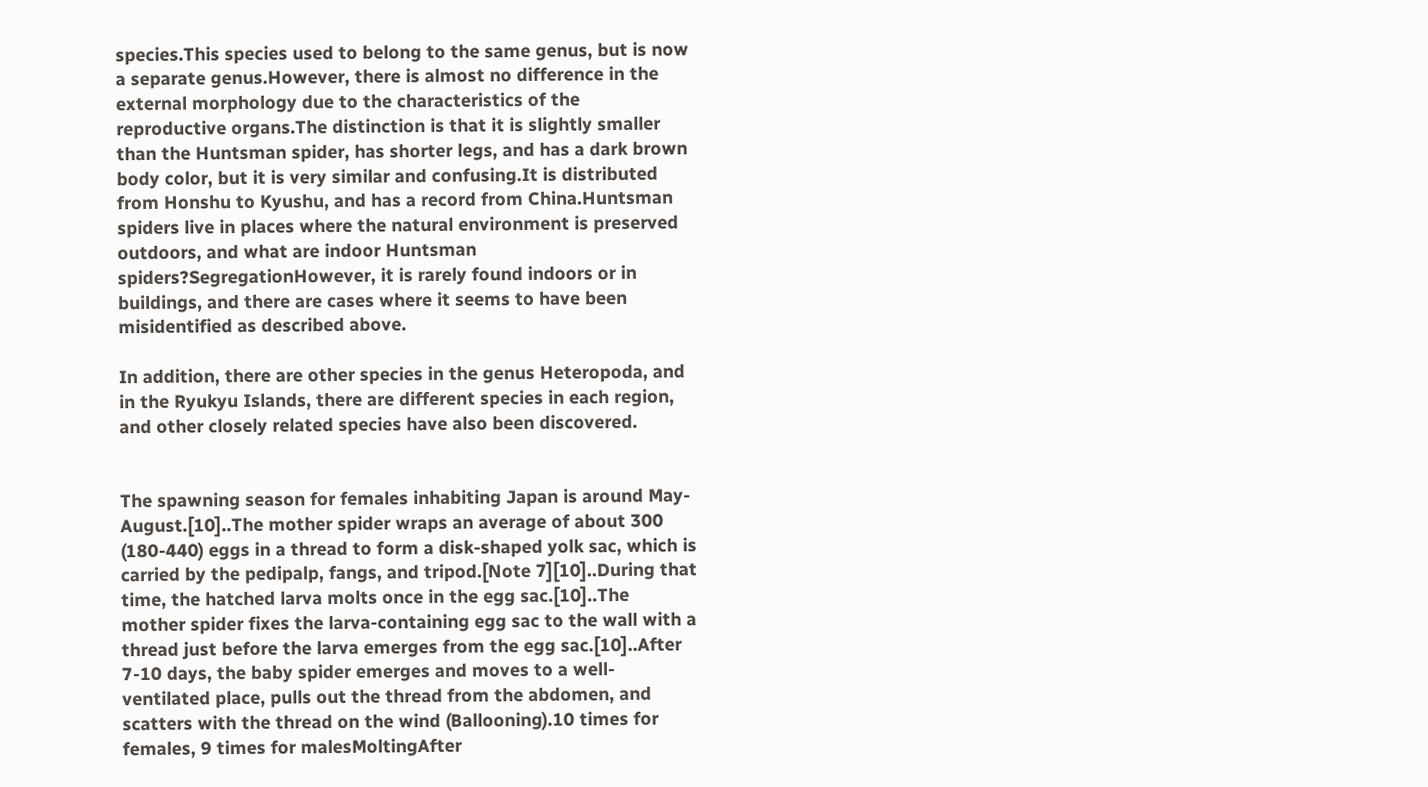species.This species used to belong to the same genus, but is now a separate genus.However, there is almost no difference in the external morphology due to the characteristics of the reproductive organs.The distinction is that it is slightly smaller than the Huntsman spider, has shorter legs, and has a dark brown body color, but it is very similar and confusing.It is distributed from Honshu to Kyushu, and has a record from China.Huntsman spiders live in places where the natural environment is preserved outdoors, and what are indoor Huntsman spiders?SegregationHowever, it is rarely found indoors or in buildings, and there are cases where it seems to have been misidentified as described above.

In addition, there are other species in the genus Heteropoda, and in the Ryukyu Islands, there are different species in each region, and other closely related species have also been discovered.


The spawning season for females inhabiting Japan is around May-August.[10]..The mother spider wraps an average of about 300 (180-440) eggs in a thread to form a disk-shaped yolk sac, which is carried by the pedipalp, fangs, and tripod.[Note 7][10]..During that time, the hatched larva molts once in the egg sac.[10]..The mother spider fixes the larva-containing egg sac to the wall with a thread just before the larva emerges from the egg sac.[10]..After 7-10 days, the baby spider emerges and moves to a well-ventilated place, pulls out the thread from the abdomen, and scatters with the thread on the wind (Ballooning).10 times for females, 9 times for malesMoltingAfter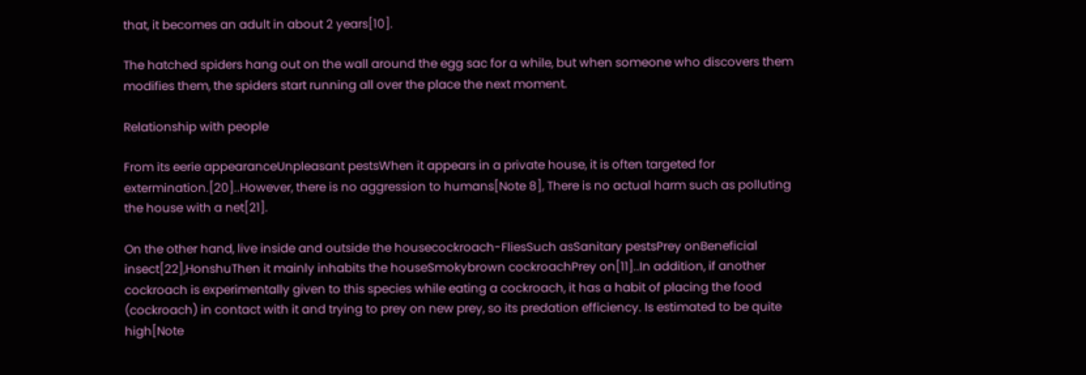that, it becomes an adult in about 2 years[10].

The hatched spiders hang out on the wall around the egg sac for a while, but when someone who discovers them modifies them, the spiders start running all over the place the next moment.

Relationship with people

From its eerie appearanceUnpleasant pestsWhen it appears in a private house, it is often targeted for extermination.[20]..However, there is no aggression to humans[Note 8], There is no actual harm such as polluting the house with a net[21].

On the other hand, live inside and outside the housecockroach-FliesSuch asSanitary pestsPrey onBeneficial insect[22],HonshuThen it mainly inhabits the houseSmokybrown cockroachPrey on[11]..In addition, if another cockroach is experimentally given to this species while eating a cockroach, it has a habit of placing the food (cockroach) in contact with it and trying to prey on new prey, so its predation efficiency. Is estimated to be quite high[Note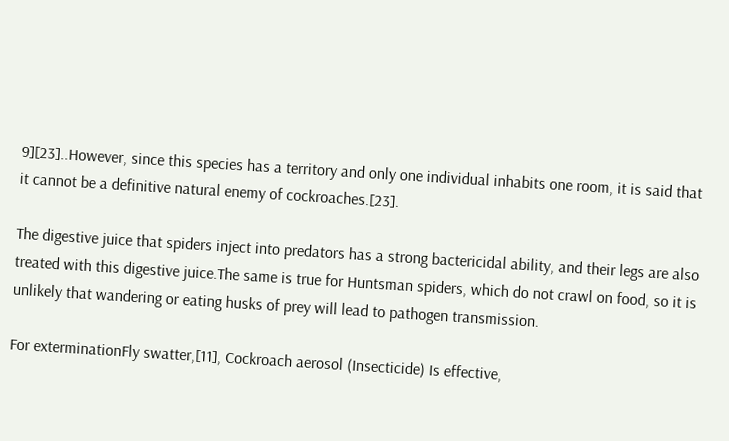9][23]..However, since this species has a territory and only one individual inhabits one room, it is said that it cannot be a definitive natural enemy of cockroaches.[23].

The digestive juice that spiders inject into predators has a strong bactericidal ability, and their legs are also treated with this digestive juice.The same is true for Huntsman spiders, which do not crawl on food, so it is unlikely that wandering or eating husks of prey will lead to pathogen transmission.

For exterminationFly swatter,[11], Cockroach aerosol (Insecticide) Is effective,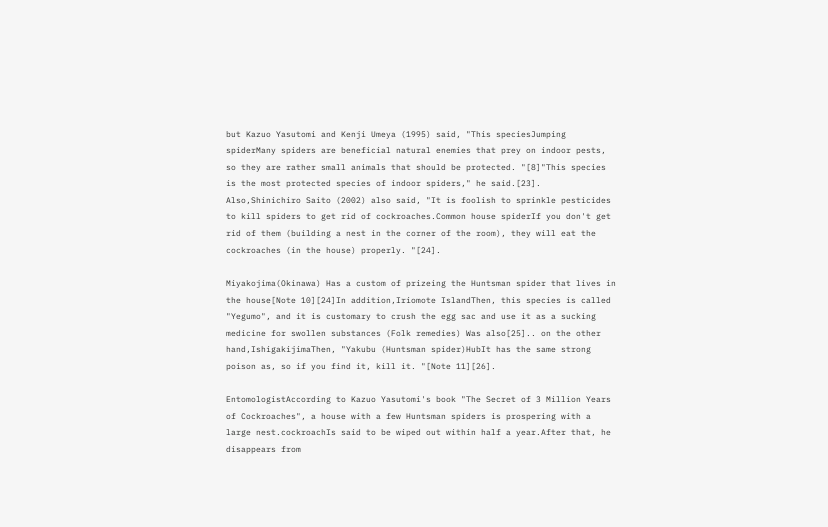but Kazuo Yasutomi and Kenji Umeya (1995) said, "This speciesJumping spiderMany spiders are beneficial natural enemies that prey on indoor pests, so they are rather small animals that should be protected. "[8]"This species is the most protected species of indoor spiders," he said.[23]. Also,Shinichiro Saito (2002) also said, "It is foolish to sprinkle pesticides to kill spiders to get rid of cockroaches.Common house spiderIf you don't get rid of them (building a nest in the corner of the room), they will eat the cockroaches (in the house) properly. "[24].

Miyakojima(Okinawa) Has a custom of prizeing the Huntsman spider that lives in the house[Note 10][24]In addition,Iriomote IslandThen, this species is called "Yegumo", and it is customary to crush the egg sac and use it as a sucking medicine for swollen substances (Folk remedies) Was also[25].. on the other hand,IshigakijimaThen, "Yakubu (Huntsman spider)HubIt has the same strong poison as, so if you find it, kill it. "[Note 11][26].

EntomologistAccording to Kazuo Yasutomi's book "The Secret of 3 Million Years of Cockroaches", a house with a few Huntsman spiders is prospering with a large nest.cockroachIs said to be wiped out within half a year.After that, he disappears from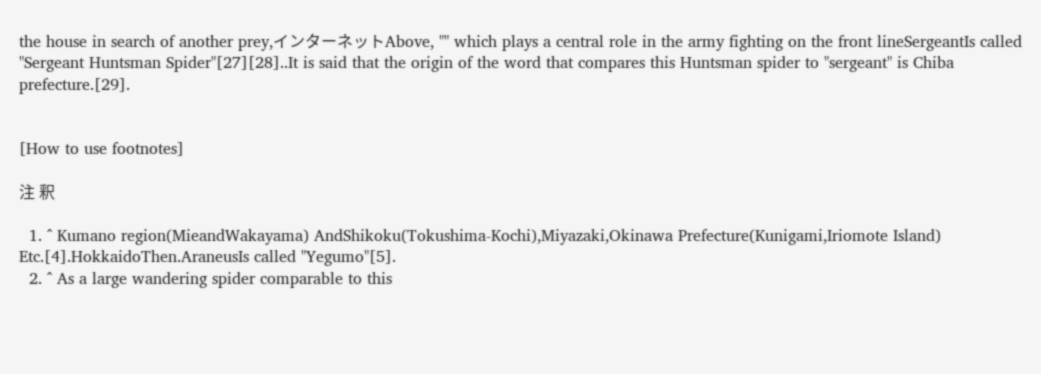the house in search of another prey,インターネットAbove, "" which plays a central role in the army fighting on the front lineSergeantIs called "Sergeant Huntsman Spider"[27][28]..It is said that the origin of the word that compares this Huntsman spider to "sergeant" is Chiba prefecture.[29].


[How to use footnotes]

注 釈

  1. ^ Kumano region(MieandWakayama) AndShikoku(Tokushima-Kochi),Miyazaki,Okinawa Prefecture(Kunigami,Iriomote Island) Etc.[4].HokkaidoThen.AraneusIs called "Yegumo"[5].
  2. ^ As a large wandering spider comparable to this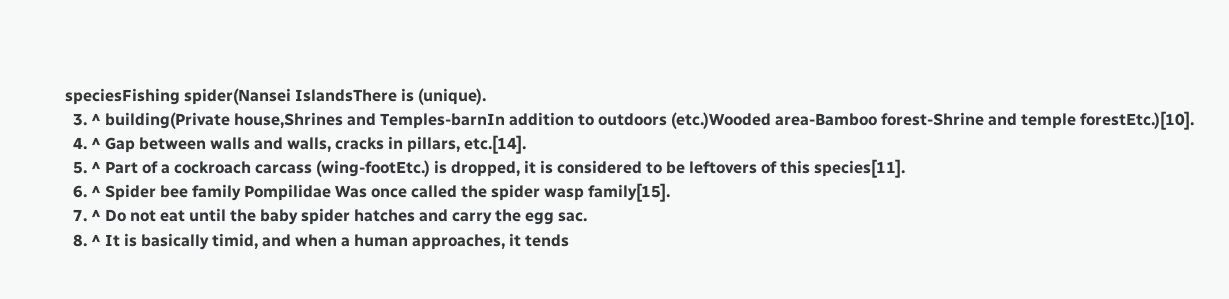speciesFishing spider(Nansei IslandsThere is (unique).
  3. ^ building(Private house,Shrines and Temples-barnIn addition to outdoors (etc.)Wooded area-Bamboo forest-Shrine and temple forestEtc.)[10].
  4. ^ Gap between walls and walls, cracks in pillars, etc.[14].
  5. ^ Part of a cockroach carcass (wing-footEtc.) is dropped, it is considered to be leftovers of this species[11].
  6. ^ Spider bee family Pompilidae Was once called the spider wasp family[15].
  7. ^ Do not eat until the baby spider hatches and carry the egg sac.
  8. ^ It is basically timid, and when a human approaches, it tends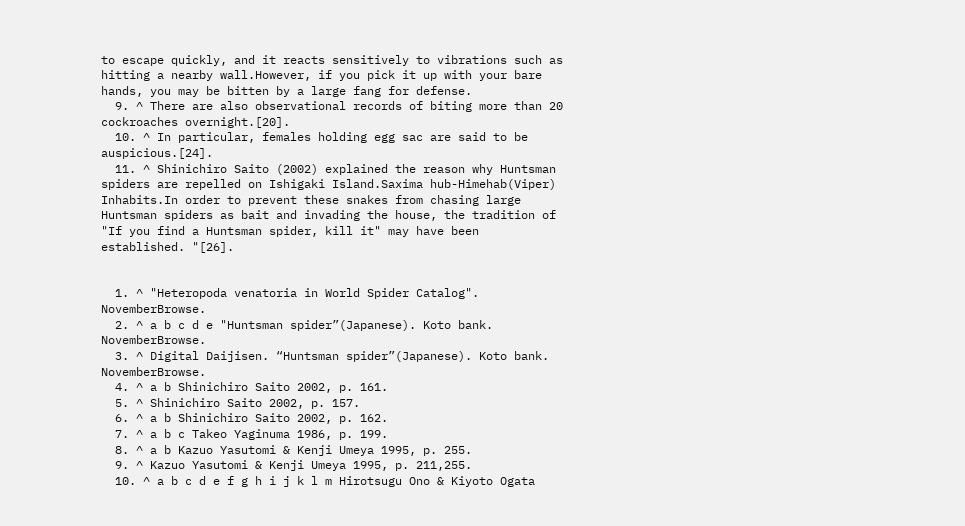to escape quickly, and it reacts sensitively to vibrations such as hitting a nearby wall.However, if you pick it up with your bare hands, you may be bitten by a large fang for defense.
  9. ^ There are also observational records of biting more than 20 cockroaches overnight.[20].
  10. ^ In particular, females holding egg sac are said to be auspicious.[24].
  11. ^ Shinichiro Saito (2002) explained the reason why Huntsman spiders are repelled on Ishigaki Island.Saxima hub-Himehab(Viper) Inhabits.In order to prevent these snakes from chasing large Huntsman spiders as bait and invading the house, the tradition of "If you find a Huntsman spider, kill it" may have been established. "[26].


  1. ^ "Heteropoda venatoria in World Spider Catalog". NovemberBrowse.
  2. ^ a b c d e "Huntsman spider”(Japanese). Koto bank. NovemberBrowse.
  3. ^ Digital Daijisen. “Huntsman spider”(Japanese). Koto bank. NovemberBrowse.
  4. ^ a b Shinichiro Saito 2002, p. 161.
  5. ^ Shinichiro Saito 2002, p. 157.
  6. ^ a b Shinichiro Saito 2002, p. 162.
  7. ^ a b c Takeo Yaginuma 1986, p. 199.
  8. ^ a b Kazuo Yasutomi & Kenji Umeya 1995, p. 255.
  9. ^ Kazuo Yasutomi & Kenji Umeya 1995, p. 211,255.
  10. ^ a b c d e f g h i j k l m Hirotsugu Ono & Kiyoto Ogata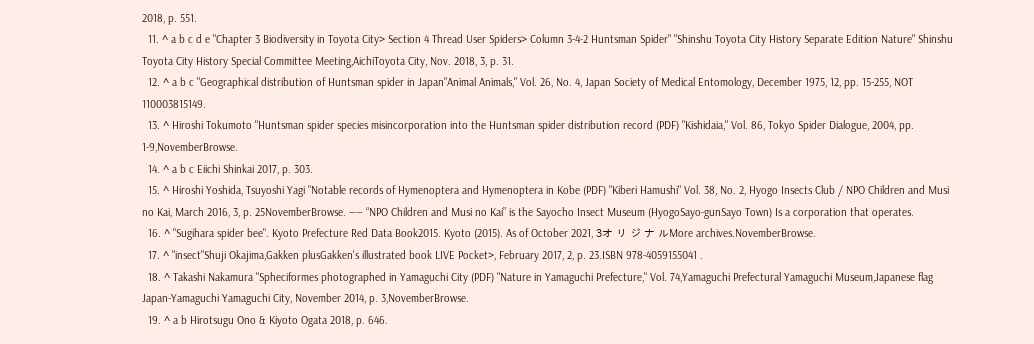2018, p. 551.
  11. ^ a b c d e "Chapter 3 Biodiversity in Toyota City> Section 4 Thread User Spiders> Column 3-4-2 Huntsman Spider" "Shinshu Toyota City History Separate Edition Nature" Shinshu Toyota City History Special Committee Meeting,AichiToyota City, Nov. 2018, 3, p. 31.
  12. ^ a b c "Geographical distribution of Huntsman spider in Japan"Animal Animals," Vol. 26, No. 4, Japan Society of Medical Entomology, December 1975, 12, pp. 15-255, NOT 110003815149.
  13. ^ Hiroshi Tokumoto "Huntsman spider species misincorporation into the Huntsman spider distribution record (PDF) "Kishidaia," Vol. 86, Tokyo Spider Dialogue, 2004, pp. 1-9,NovemberBrowse.
  14. ^ a b c Eiichi Shinkai 2017, p. 303.
  15. ^ Hiroshi Yoshida, Tsuyoshi Yagi "Notable records of Hymenoptera and Hymenoptera in Kobe (PDF) "Kiberi Hamushi" Vol. 38, No. 2, Hyogo Insects Club / NPO Children and Musi no Kai, March 2016, 3, p. 25NovemberBrowse. ―― “NPO Children and Musi no Kai” is the Sayocho Insect Museum (HyogoSayo-gunSayo Town) Is a corporation that operates.
  16. ^ "Sugihara spider bee". Kyoto Prefecture Red Data Book2015. Kyoto (2015). As of October 2021, 3オ リ ジ ナ ルMore archives.NovemberBrowse.
  17. ^ "insect"Shuji Okajima,Gakken plusGakken's illustrated book LIVE Pocket>, February 2017, 2, p. 23.ISBN 978-4059155041 .
  18. ^ Takashi Nakamura "Spheciformes photographed in Yamaguchi City (PDF) "Nature in Yamaguchi Prefecture," Vol. 74,Yamaguchi Prefectural Yamaguchi Museum,Japanese flag Japan-Yamaguchi Yamaguchi City, November 2014, p. 3,NovemberBrowse.
  19. ^ a b Hirotsugu Ono & Kiyoto Ogata 2018, p. 646.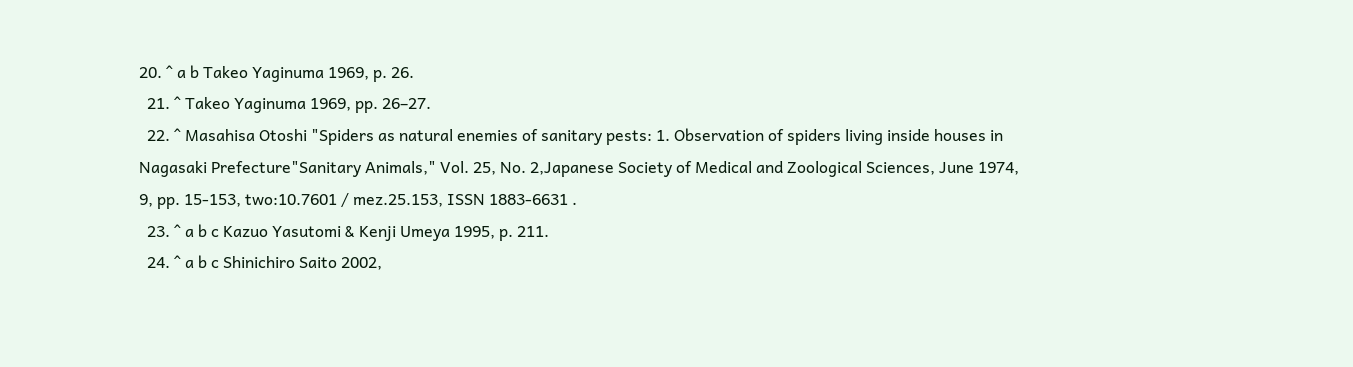20. ^ a b Takeo Yaginuma 1969, p. 26.
  21. ^ Takeo Yaginuma 1969, pp. 26–27.
  22. ^ Masahisa Otoshi "Spiders as natural enemies of sanitary pests: 1. Observation of spiders living inside houses in Nagasaki Prefecture"Sanitary Animals," Vol. 25, No. 2,Japanese Society of Medical and Zoological Sciences, June 1974, 9, pp. 15-153, two:10.7601 / mez.25.153, ISSN 1883-6631 .
  23. ^ a b c Kazuo Yasutomi & Kenji Umeya 1995, p. 211.
  24. ^ a b c Shinichiro Saito 2002,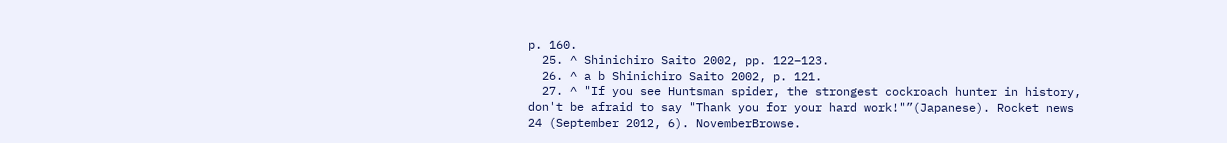p. 160.
  25. ^ Shinichiro Saito 2002, pp. 122–123.
  26. ^ a b Shinichiro Saito 2002, p. 121.
  27. ^ "If you see Huntsman spider, the strongest cockroach hunter in history, don't be afraid to say "Thank you for your hard work!"”(Japanese). Rocket news 24 (September 2012, 6). NovemberBrowse.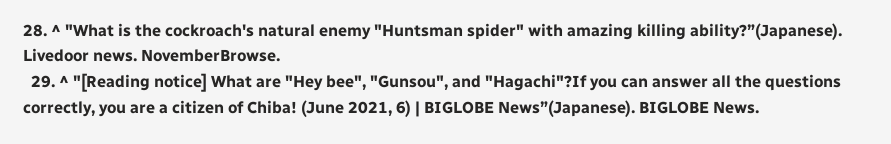28. ^ "What is the cockroach's natural enemy "Huntsman spider" with amazing killing ability?”(Japanese). Livedoor news. NovemberBrowse.
  29. ^ "[Reading notice] What are "Hey bee", "Gunsou", and "Hagachi"?If you can answer all the questions correctly, you are a citizen of Chiba! (June 2021, 6) | BIGLOBE News”(Japanese). BIGLOBE News.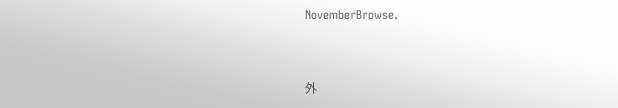NovemberBrowse.


外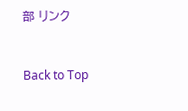部 リンク


Back to Top